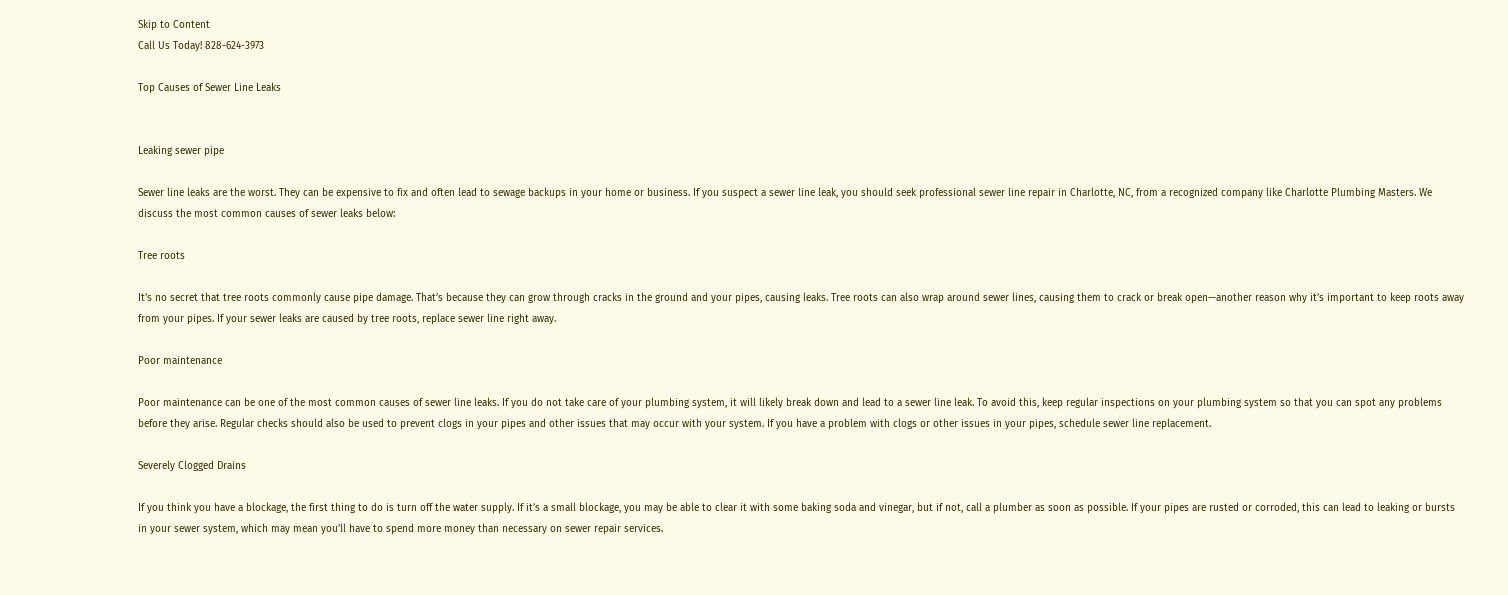Skip to Content
Call Us Today! 828-624-3973

Top Causes of Sewer Line Leaks


Leaking sewer pipe

Sewer line leaks are the worst. They can be expensive to fix and often lead to sewage backups in your home or business. If you suspect a sewer line leak, you should seek professional sewer line repair in Charlotte, NC, from a recognized company like Charlotte Plumbing Masters. We discuss the most common causes of sewer leaks below:

Tree roots

It’s no secret that tree roots commonly cause pipe damage. That’s because they can grow through cracks in the ground and your pipes, causing leaks. Tree roots can also wrap around sewer lines, causing them to crack or break open—another reason why it’s important to keep roots away from your pipes. If your sewer leaks are caused by tree roots, replace sewer line right away.

Poor maintenance

Poor maintenance can be one of the most common causes of sewer line leaks. If you do not take care of your plumbing system, it will likely break down and lead to a sewer line leak. To avoid this, keep regular inspections on your plumbing system so that you can spot any problems before they arise. Regular checks should also be used to prevent clogs in your pipes and other issues that may occur with your system. If you have a problem with clogs or other issues in your pipes, schedule sewer line replacement.

Severely Clogged Drains

If you think you have a blockage, the first thing to do is turn off the water supply. If it’s a small blockage, you may be able to clear it with some baking soda and vinegar, but if not, call a plumber as soon as possible. If your pipes are rusted or corroded, this can lead to leaking or bursts in your sewer system, which may mean you’ll have to spend more money than necessary on sewer repair services.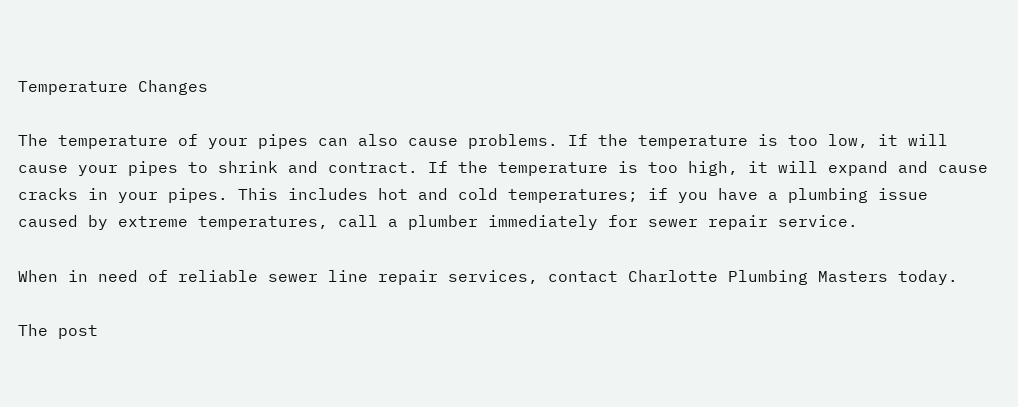Temperature Changes

The temperature of your pipes can also cause problems. If the temperature is too low, it will cause your pipes to shrink and contract. If the temperature is too high, it will expand and cause cracks in your pipes. This includes hot and cold temperatures; if you have a plumbing issue caused by extreme temperatures, call a plumber immediately for sewer repair service.

When in need of reliable sewer line repair services, contact Charlotte Plumbing Masters today.

The post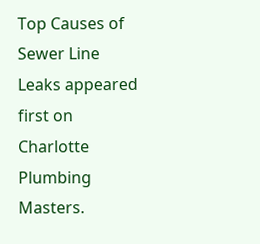Top Causes of Sewer Line Leaks appeared first on Charlotte Plumbing Masters.